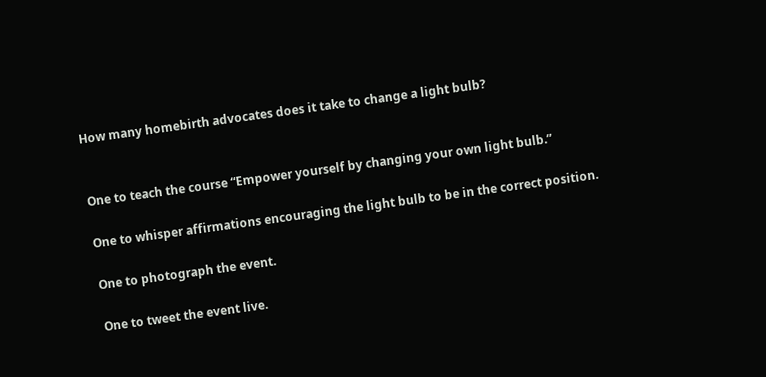How many homebirth advocates does it take to change a light bulb?


One to teach the course “Empower yourself by changing your own light bulb.”

One to whisper affirmations encouraging the light bulb to be in the correct position.

One to photograph the event.

One to tweet the event live.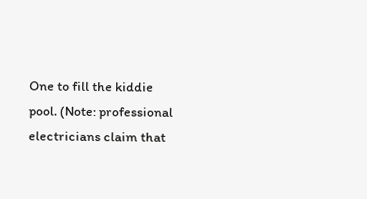One to fill the kiddie pool. (Note: professional electricians claim that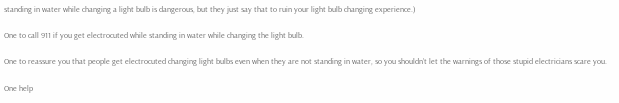standing in water while changing a light bulb is dangerous, but they just say that to ruin your light bulb changing experience.)

One to call 911 if you get electrocuted while standing in water while changing the light bulb.

One to reassure you that people get electrocuted changing light bulbs even when they are not standing in water, so you shouldn’t let the warnings of those stupid electricians scare you.

One help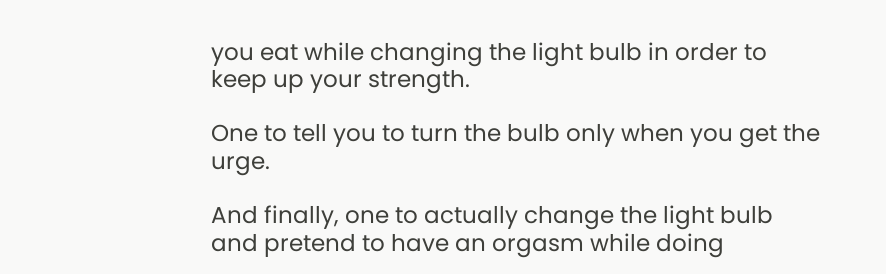you eat while changing the light bulb in order to keep up your strength.

One to tell you to turn the bulb only when you get the urge.

And finally, one to actually change the light bulb and pretend to have an orgasm while doing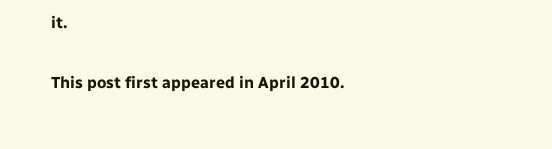it.

This post first appeared in April 2010.